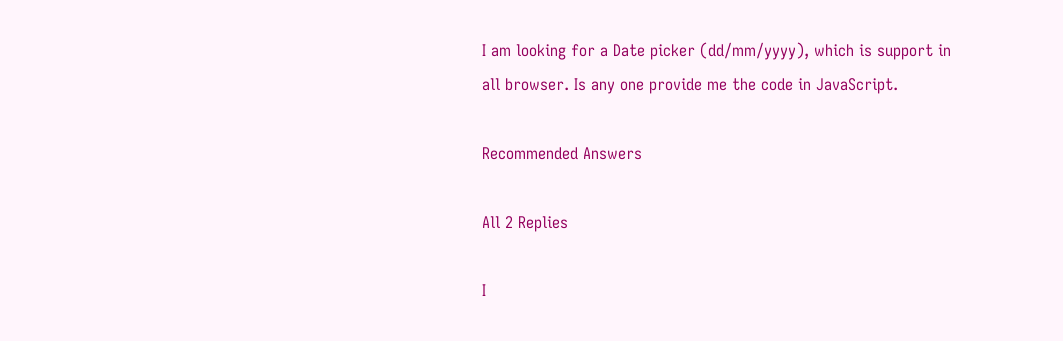I am looking for a Date picker (dd/mm/yyyy), which is support in all browser. Is any one provide me the code in JavaScript.

Recommended Answers

All 2 Replies

I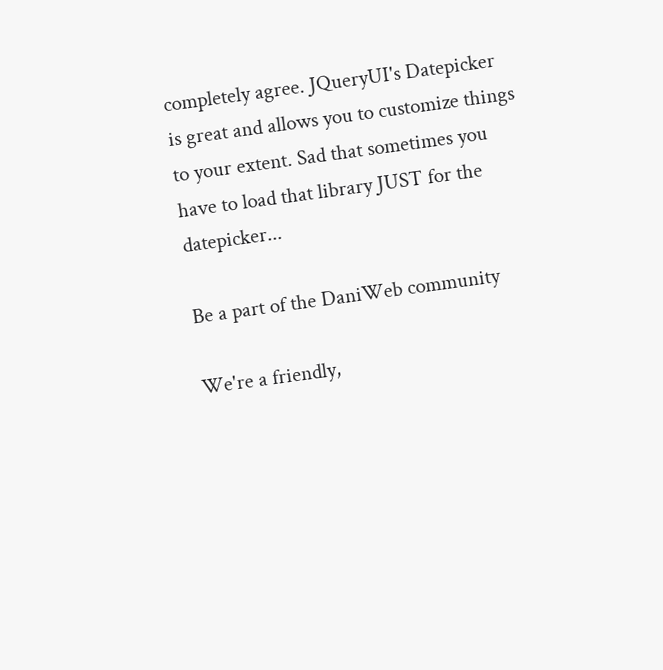completely agree. JQueryUI's Datepicker is great and allows you to customize things to your extent. Sad that sometimes you have to load that library JUST for the datepicker...

Be a part of the DaniWeb community

We're a friendly,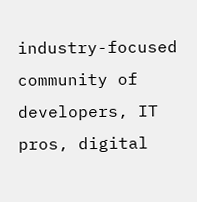industry-focused community of developers, IT pros, digital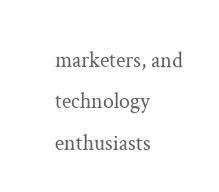marketers, and technology enthusiasts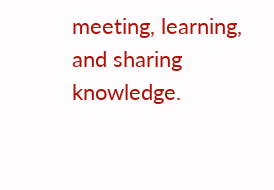meeting, learning, and sharing knowledge.